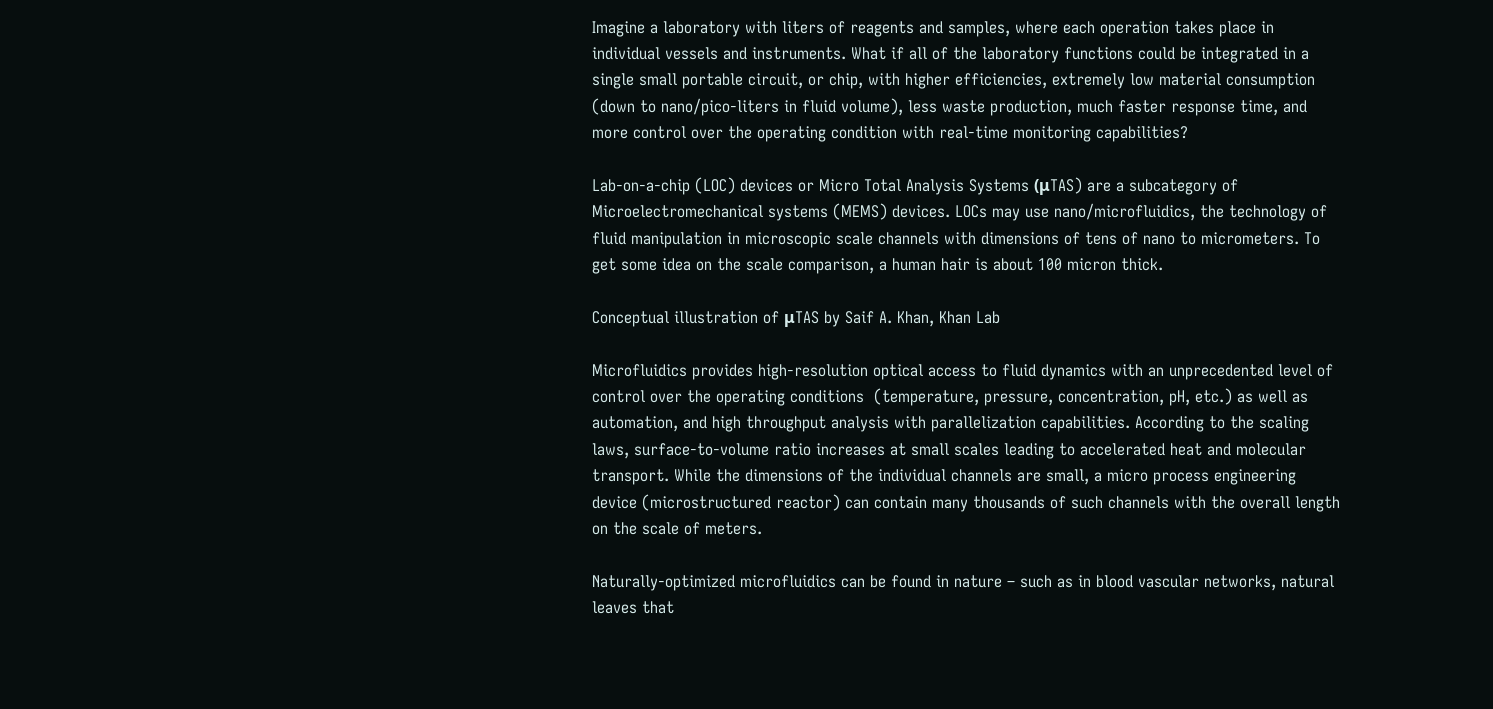Imagine a laboratory with liters of reagents and samples, where each operation takes place in individual vessels and instruments. What if all of the laboratory functions could be integrated in a single small portable circuit, or chip, with higher efficiencies, extremely low material consumption (down to nano/pico-liters in fluid volume), less waste production, much faster response time, and more control over the operating condition with real-time monitoring capabilities?

Lab-on-a-chip (LOC) devices or Micro Total Analysis Systems (μTAS) are a subcategory of Microelectromechanical systems (MEMS) devices. LOCs may use nano/microfluidics, the technology of fluid manipulation in microscopic scale channels with dimensions of tens of nano to micrometers. To get some idea on the scale comparison, a human hair is about 100 micron thick.

Conceptual illustration of μTAS by Saif A. Khan, Khan Lab

Microfluidics provides high-resolution optical access to fluid dynamics with an unprecedented level of control over the operating conditions  (temperature, pressure, concentration, pH, etc.) as well as automation, and high throughput analysis with parallelization capabilities. According to the scaling laws, surface-to-volume ratio increases at small scales leading to accelerated heat and molecular transport. While the dimensions of the individual channels are small, a micro process engineering device (microstructured reactor) can contain many thousands of such channels with the overall length on the scale of meters.

Naturally-optimized microfluidics can be found in nature – such as in blood vascular networks, natural leaves that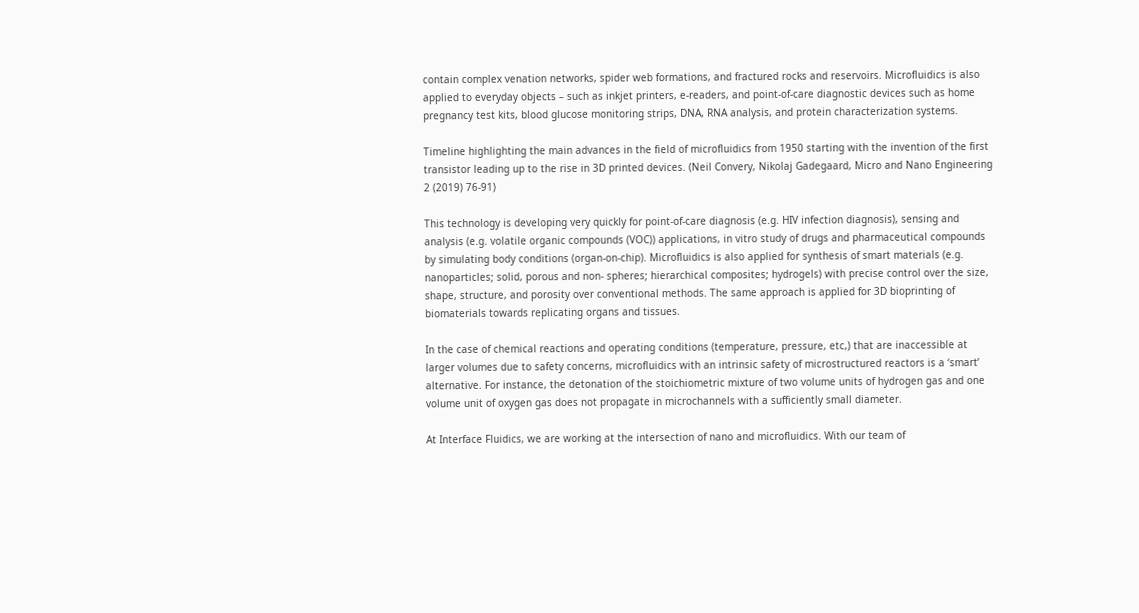contain complex venation networks, spider web formations, and fractured rocks and reservoirs. Microfluidics is also applied to everyday objects – such as inkjet printers, e-readers, and point-of-care diagnostic devices such as home pregnancy test kits, blood glucose monitoring strips, DNA, RNA analysis, and protein characterization systems.

Timeline highlighting the main advances in the field of microfluidics from 1950 starting with the invention of the first transistor leading up to the rise in 3D printed devices. (Neil Convery, Nikolaj Gadegaard, Micro and Nano Engineering 2 (2019) 76-91)

This technology is developing very quickly for point-of-care diagnosis (e.g. HIV infection diagnosis), sensing and analysis (e.g. volatile organic compounds (VOC)) applications, in vitro study of drugs and pharmaceutical compounds by simulating body conditions (organ-on-chip). Microfluidics is also applied for synthesis of smart materials (e.g. nanoparticles; solid, porous and non- spheres; hierarchical composites; hydrogels) with precise control over the size, shape, structure, and porosity over conventional methods. The same approach is applied for 3D bioprinting of biomaterials towards replicating organs and tissues.

In the case of chemical reactions and operating conditions (temperature, pressure, etc,) that are inaccessible at larger volumes due to safety concerns, microfluidics with an intrinsic safety of microstructured reactors is a ‘smart’ alternative. For instance, the detonation of the stoichiometric mixture of two volume units of hydrogen gas and one volume unit of oxygen gas does not propagate in microchannels with a sufficiently small diameter.

At Interface Fluidics, we are working at the intersection of nano and microfluidics. With our team of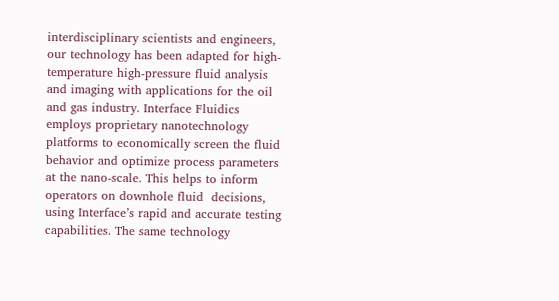interdisciplinary scientists and engineers,  our technology has been adapted for high-temperature high-pressure fluid analysis and imaging with applications for the oil and gas industry. Interface Fluidics employs proprietary nanotechnology platforms to economically screen the fluid behavior and optimize process parameters at the nano-scale. This helps to inform operators on downhole fluid  decisions, using Interface’s rapid and accurate testing capabilities. The same technology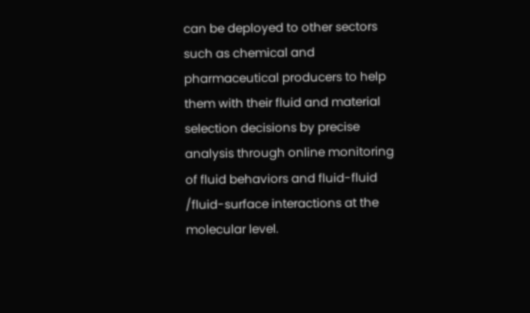can be deployed to other sectors such as chemical and pharmaceutical producers to help them with their fluid and material selection decisions by precise analysis through online monitoring of fluid behaviors and fluid-fluid /fluid-surface interactions at the molecular level.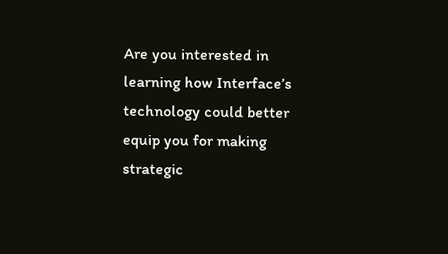Are you interested in learning how Interface’s technology could better equip you for making strategic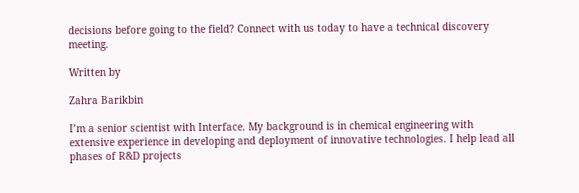decisions before going to the field? Connect with us today to have a technical discovery meeting.

Written by

Zahra Barikbin

I’m a senior scientist with Interface. My background is in chemical engineering with extensive experience in developing and deployment of innovative technologies. I help lead all phases of R&D projects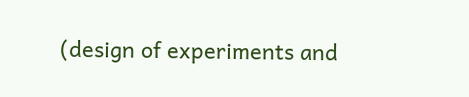(design of experiments and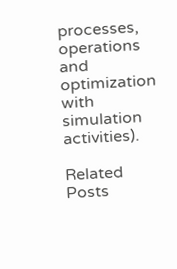processes, operations and optimization with simulation activities).

Related Posts